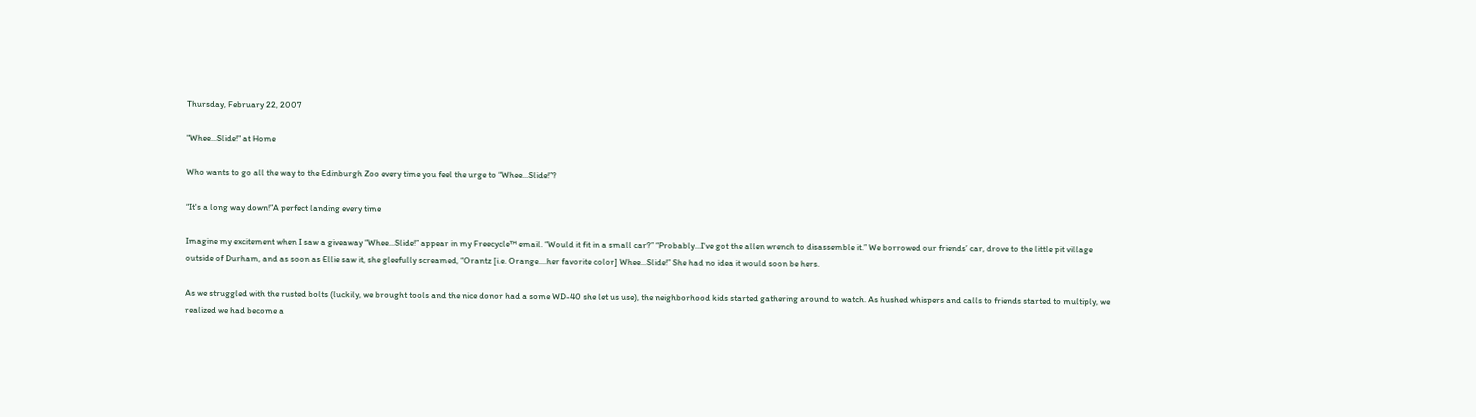Thursday, February 22, 2007

"Whee...Slide!" at Home

Who wants to go all the way to the Edinburgh Zoo every time you feel the urge to “Whee...Slide!”?

“It's a long way down!”A perfect landing every time

Imagine my excitement when I saw a giveaway “Whee...Slide!” appear in my Freecycle™ email. “Would it fit in a small car?” “Probably...I've got the allen wrench to disassemble it.” We borrowed our friends’ car, drove to the little pit village outside of Durham, and as soon as Ellie saw it, she gleefully screamed, “Orantz [i.e. Orange....her favorite color] Whee...Slide!” She had no idea it would soon be hers.

As we struggled with the rusted bolts (luckily, we brought tools and the nice donor had a some WD-40 she let us use), the neighborhood kids started gathering around to watch. As hushed whispers and calls to friends started to multiply, we realized we had become a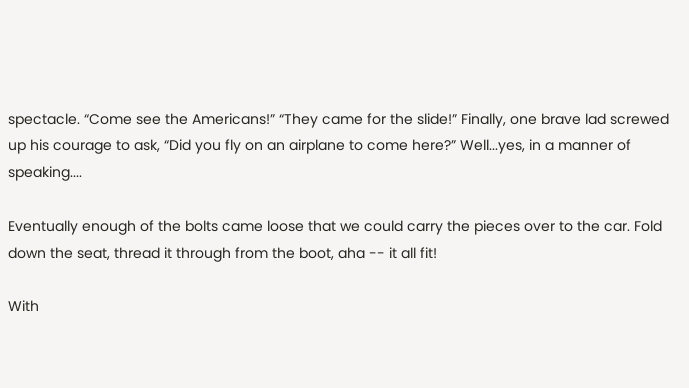spectacle. “Come see the Americans!” “They came for the slide!” Finally, one brave lad screwed up his courage to ask, “Did you fly on an airplane to come here?” Well...yes, in a manner of speaking....

Eventually enough of the bolts came loose that we could carry the pieces over to the car. Fold down the seat, thread it through from the boot, aha -- it all fit!

With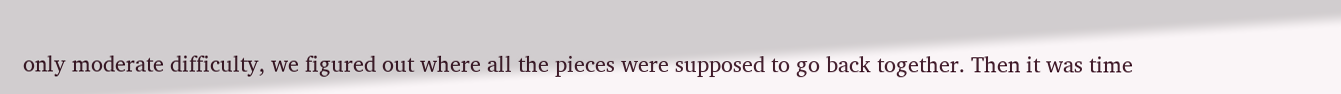only moderate difficulty, we figured out where all the pieces were supposed to go back together. Then it was time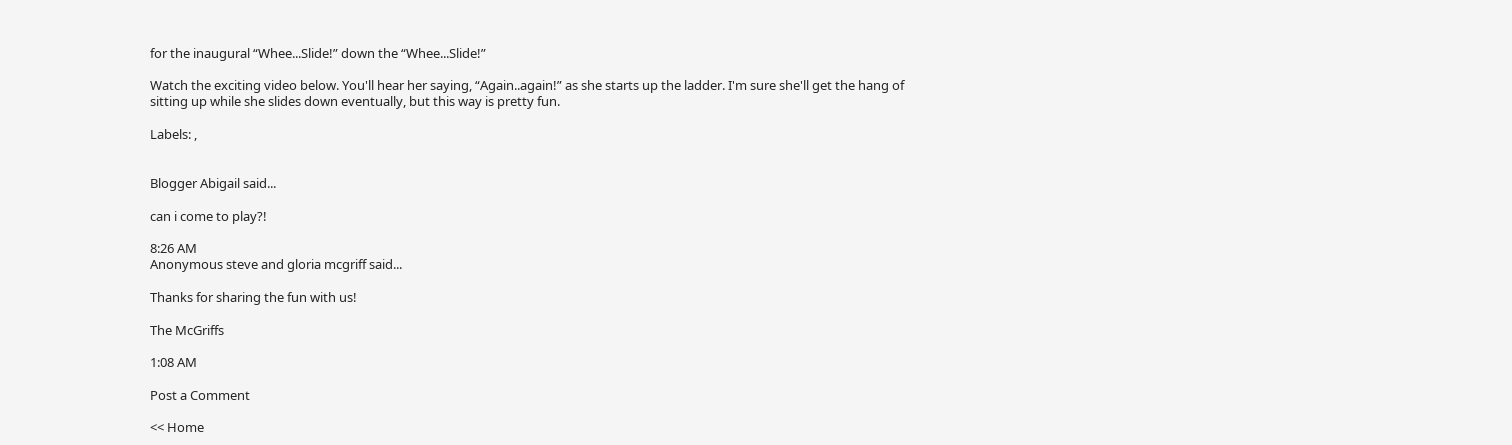for the inaugural “Whee...Slide!” down the “Whee...Slide!”

Watch the exciting video below. You'll hear her saying, “Again..again!” as she starts up the ladder. I'm sure she'll get the hang of sitting up while she slides down eventually, but this way is pretty fun.

Labels: ,


Blogger Abigail said...

can i come to play?!

8:26 AM
Anonymous steve and gloria mcgriff said...

Thanks for sharing the fun with us!

The McGriffs

1:08 AM

Post a Comment

<< Home